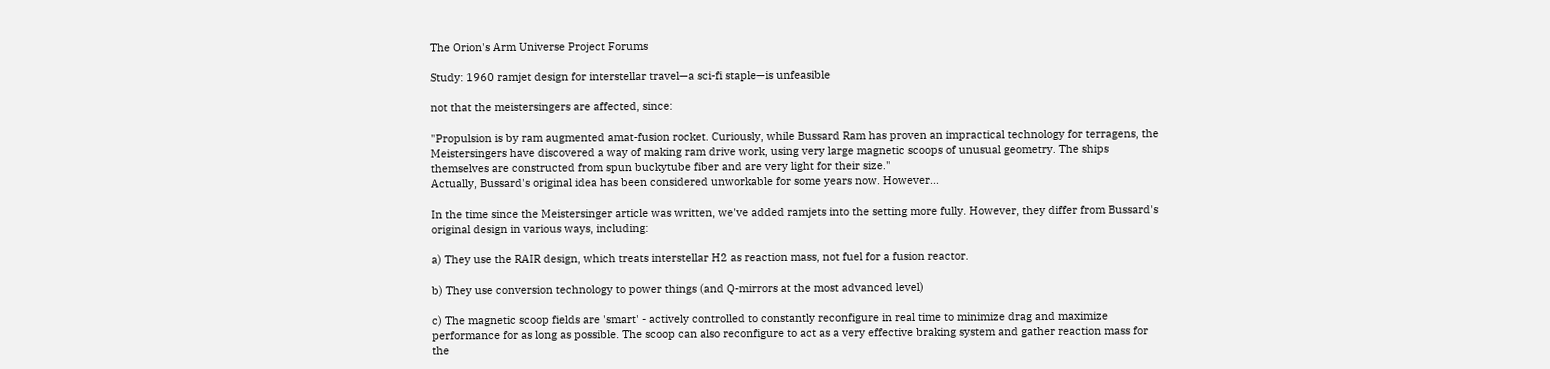The Orion's Arm Universe Project Forums

Study: 1960 ramjet design for interstellar travel—a sci-fi staple—is unfeasible

not that the meistersingers are affected, since:

"Propulsion is by ram augmented amat-fusion rocket. Curiously, while Bussard Ram has proven an impractical technology for terragens, the Meistersingers have discovered a way of making ram drive work, using very large magnetic scoops of unusual geometry. The ships themselves are constructed from spun buckytube fiber and are very light for their size."
Actually, Bussard's original idea has been considered unworkable for some years now. However...

In the time since the Meistersinger article was written, we've added ramjets into the setting more fully. However, they differ from Bussard's original design in various ways, including:

a) They use the RAIR design, which treats interstellar H2 as reaction mass, not fuel for a fusion reactor.

b) They use conversion technology to power things (and Q-mirrors at the most advanced level)

c) The magnetic scoop fields are 'smart' - actively controlled to constantly reconfigure in real time to minimize drag and maximize performance for as long as possible. The scoop can also reconfigure to act as a very effective braking system and gather reaction mass for the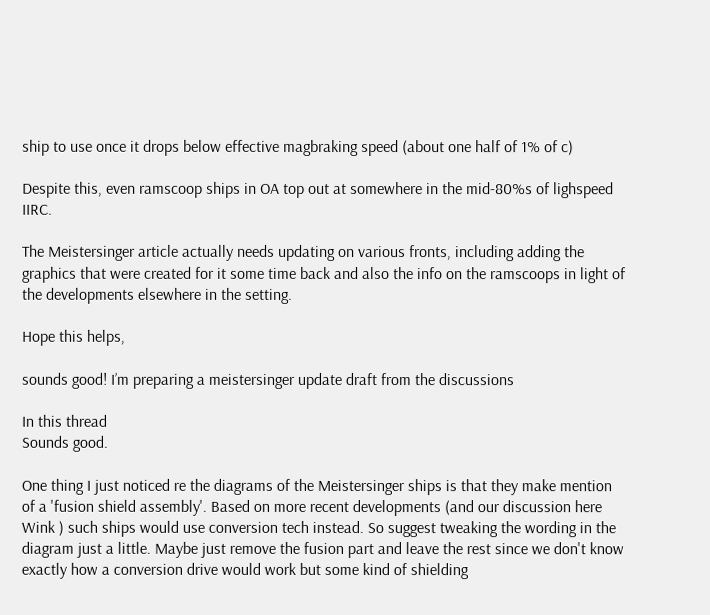ship to use once it drops below effective magbraking speed (about one half of 1% of c)

Despite this, even ramscoop ships in OA top out at somewhere in the mid-80%s of lighspeed IIRC.

The Meistersinger article actually needs updating on various fronts, including adding the graphics that were created for it some time back and also the info on the ramscoops in light of the developments elsewhere in the setting.

Hope this helps,

sounds good! I’m preparing a meistersinger update draft from the discussions

In this thread
Sounds good.

One thing I just noticed re the diagrams of the Meistersinger ships is that they make mention of a 'fusion shield assembly'. Based on more recent developments (and our discussion here Wink ) such ships would use conversion tech instead. So suggest tweaking the wording in the diagram just a little. Maybe just remove the fusion part and leave the rest since we don't know exactly how a conversion drive would work but some kind of shielding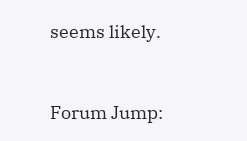seems likely.


Forum Jump: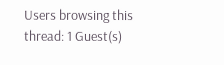Users browsing this thread: 1 Guest(s)